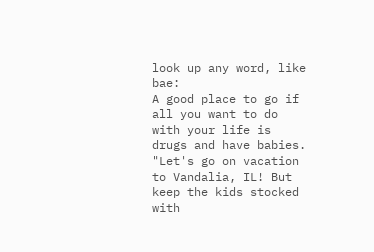look up any word, like bae:
A good place to go if all you want to do with your life is drugs and have babies.
"Let's go on vacation to Vandalia, IL! But keep the kids stocked with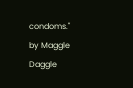condoms."
by Maggle Daggle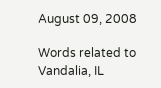August 09, 2008

Words related to Vandalia, IL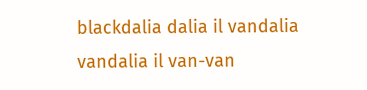blackdalia dalia il vandalia vandalia il van-van